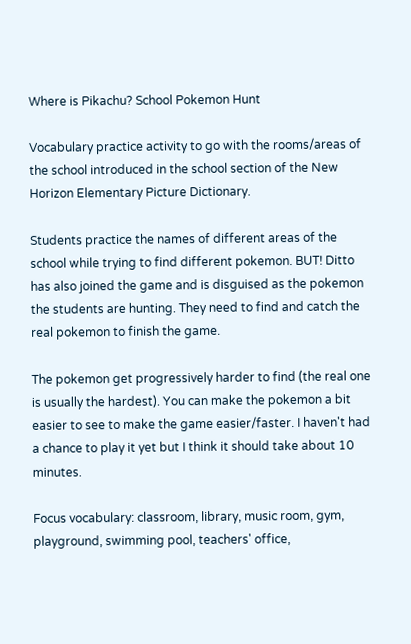Where is Pikachu? School Pokemon Hunt

Vocabulary practice activity to go with the rooms/areas of the school introduced in the school section of the New Horizon Elementary Picture Dictionary.

Students practice the names of different areas of the school while trying to find different pokemon. BUT! Ditto has also joined the game and is disguised as the pokemon the students are hunting. They need to find and catch the real pokemon to finish the game.

The pokemon get progressively harder to find (the real one is usually the hardest). You can make the pokemon a bit easier to see to make the game easier/faster. I haven't had a chance to play it yet but I think it should take about 10 minutes.

Focus vocabulary: classroom, library, music room, gym, playground, swimming pool, teachers' office,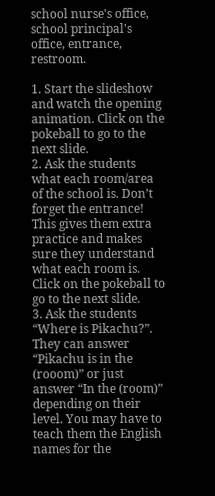school nurse's office, school principal's office, entrance, restroom.

1. Start the slideshow and watch the opening animation. Click on the pokeball to go to the next slide.
2. Ask the students what each room/area of the school is. Don’t forget the entrance! This gives them extra practice and makes sure they understand what each room is. Click on the pokeball to go to the next slide.
3. Ask the students “Where is Pikachu?”. They can answer “Pikachu is in the (rooom)” or just answer “In the (room)” depending on their level. You may have to teach them the English names for the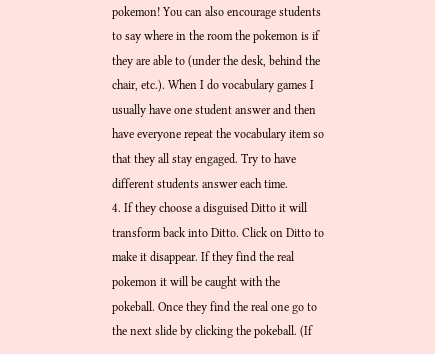pokemon! You can also encourage students to say where in the room the pokemon is if they are able to (under the desk, behind the chair, etc.). When I do vocabulary games I usually have one student answer and then have everyone repeat the vocabulary item so that they all stay engaged. Try to have different students answer each time.
4. If they choose a disguised Ditto it will transform back into Ditto. Click on Ditto to make it disappear. If they find the real pokemon it will be caught with the pokeball. Once they find the real one go to the next slide by clicking the pokeball. (If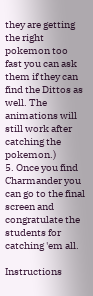they are getting the right pokemon too fast you can ask them if they can find the Dittos as well. The animations will still work after catching the pokemon.)
5. Once you find Charmander you can go to the final screen and congratulate the students for catching 'em all.

Instructions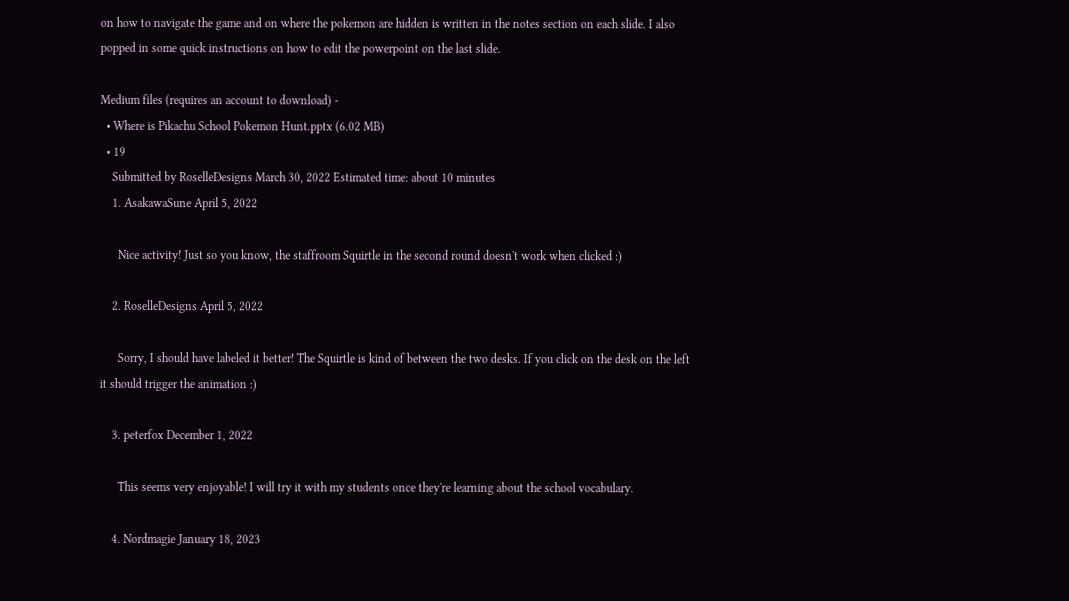on how to navigate the game and on where the pokemon are hidden is written in the notes section on each slide. I also popped in some quick instructions on how to edit the powerpoint on the last slide.

Medium files (requires an account to download) -
  • Where is Pikachu School Pokemon Hunt.pptx (6.02 MB)
  • 19
    Submitted by RoselleDesigns March 30, 2022 Estimated time: about 10 minutes
    1. AsakawaSune April 5, 2022

      Nice activity! Just so you know, the staffroom Squirtle in the second round doesn't work when clicked :)

    2. RoselleDesigns April 5, 2022

      Sorry, I should have labeled it better! The Squirtle is kind of between the two desks. If you click on the desk on the left it should trigger the animation :)

    3. peterfox December 1, 2022

      This seems very enjoyable! I will try it with my students once they're learning about the school vocabulary.

    4. Nordmagie January 18, 2023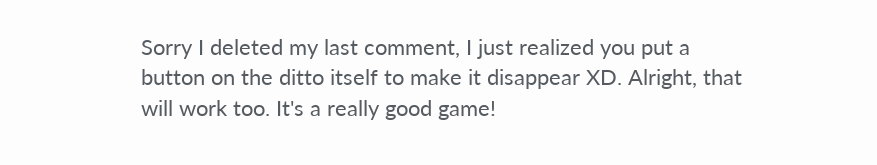Sorry I deleted my last comment, I just realized you put a button on the ditto itself to make it disappear XD. Alright, that will work too. It's a really good game!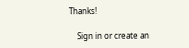Thanks!

    Sign in or create an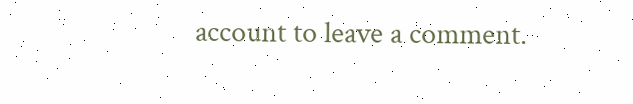account to leave a comment.